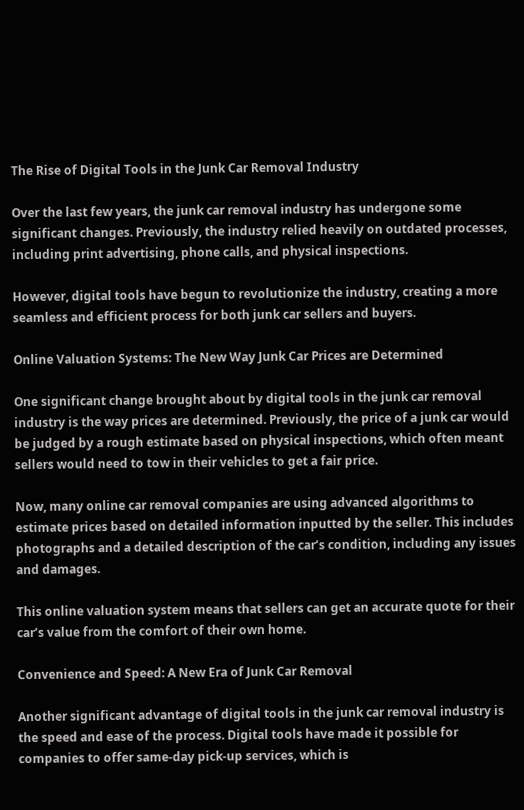The Rise of Digital Tools in the Junk Car Removal Industry

Over the last few years, the junk car removal industry has undergone some significant changes. Previously, the industry relied heavily on outdated processes, including print advertising, phone calls, and physical inspections.

However, digital tools have begun to revolutionize the industry, creating a more seamless and efficient process for both junk car sellers and buyers.

Online Valuation Systems: The New Way Junk Car Prices are Determined

One significant change brought about by digital tools in the junk car removal industry is the way prices are determined. Previously, the price of a junk car would be judged by a rough estimate based on physical inspections, which often meant sellers would need to tow in their vehicles to get a fair price.

Now, many online car removal companies are using advanced algorithms to estimate prices based on detailed information inputted by the seller. This includes photographs and a detailed description of the car’s condition, including any issues and damages.

This online valuation system means that sellers can get an accurate quote for their car’s value from the comfort of their own home.

Convenience and Speed: A New Era of Junk Car Removal

Another significant advantage of digital tools in the junk car removal industry is the speed and ease of the process. Digital tools have made it possible for companies to offer same-day pick-up services, which is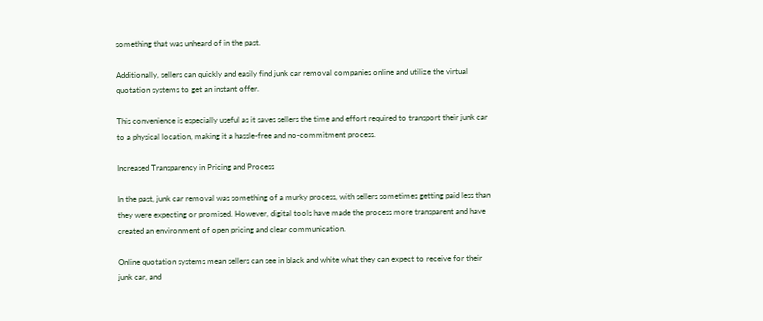something that was unheard of in the past.

Additionally, sellers can quickly and easily find junk car removal companies online and utilize the virtual quotation systems to get an instant offer.

This convenience is especially useful as it saves sellers the time and effort required to transport their junk car to a physical location, making it a hassle-free and no-commitment process.

Increased Transparency in Pricing and Process

In the past, junk car removal was something of a murky process, with sellers sometimes getting paid less than they were expecting or promised. However, digital tools have made the process more transparent and have created an environment of open pricing and clear communication.

Online quotation systems mean sellers can see in black and white what they can expect to receive for their junk car, and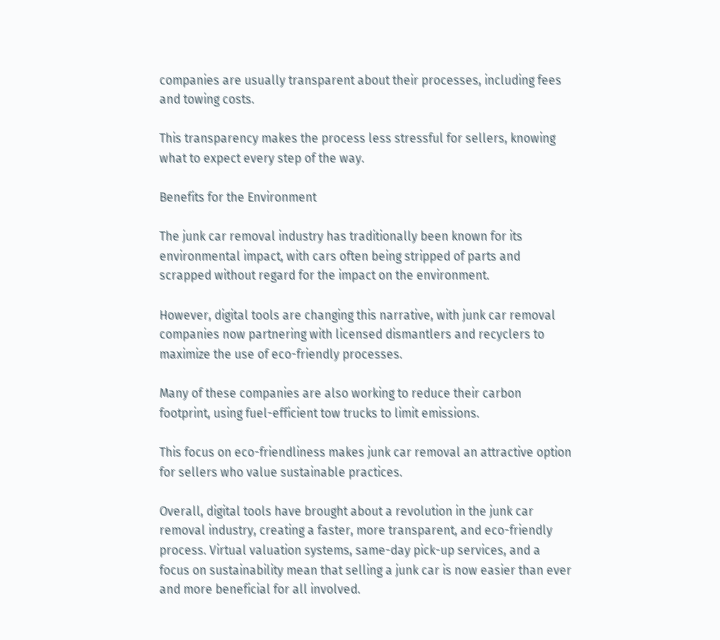companies are usually transparent about their processes, including fees and towing costs.

This transparency makes the process less stressful for sellers, knowing what to expect every step of the way.

Benefits for the Environment

The junk car removal industry has traditionally been known for its environmental impact, with cars often being stripped of parts and scrapped without regard for the impact on the environment.

However, digital tools are changing this narrative, with junk car removal companies now partnering with licensed dismantlers and recyclers to maximize the use of eco-friendly processes.

Many of these companies are also working to reduce their carbon footprint, using fuel-efficient tow trucks to limit emissions.

This focus on eco-friendliness makes junk car removal an attractive option for sellers who value sustainable practices.

Overall, digital tools have brought about a revolution in the junk car removal industry, creating a faster, more transparent, and eco-friendly process. Virtual valuation systems, same-day pick-up services, and a focus on sustainability mean that selling a junk car is now easier than ever and more beneficial for all involved.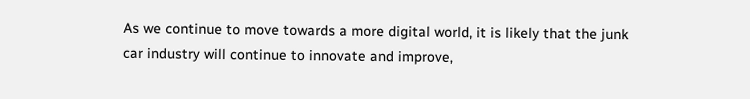As we continue to move towards a more digital world, it is likely that the junk car industry will continue to innovate and improve,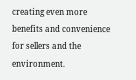creating even more benefits and convenience for sellers and the environment.